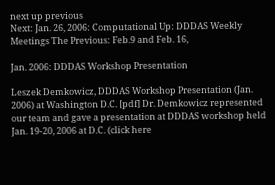next up previous
Next: Jan. 26, 2006: Computational Up: DDDAS Weekly Meetings The Previous: Feb.9 and Feb. 16,

Jan. 2006: DDDAS Workshop Presentation

Leszek Demkowicz, DDDAS Workshop Presentation (Jan. 2006) at Washington D.C. [pdf] Dr. Demkowicz represented our team and gave a presentation at DDDAS workshop held Jan. 19-20, 2006 at D.C. (click here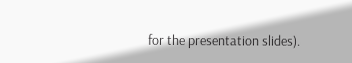for the presentation slides).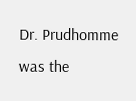Dr. Prudhomme was the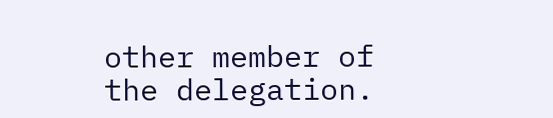other member of the delegation.